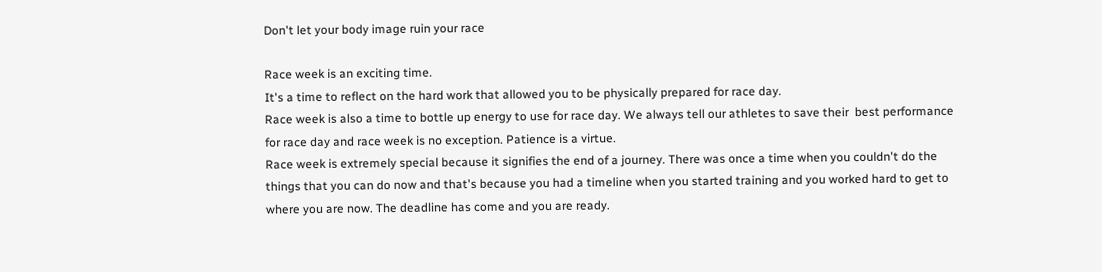Don't let your body image ruin your race

Race week is an exciting time.
It's a time to reflect on the hard work that allowed you to be physically prepared for race day.
Race week is also a time to bottle up energy to use for race day. We always tell our athletes to save their  best performance for race day and race week is no exception. Patience is a virtue.
Race week is extremely special because it signifies the end of a journey. There was once a time when you couldn't do the things that you can do now and that's because you had a timeline when you started training and you worked hard to get to where you are now. The deadline has come and you are ready.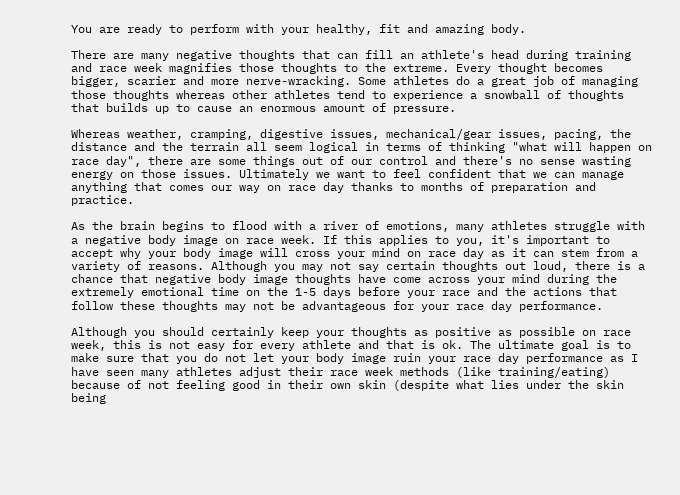You are ready to perform with your healthy, fit and amazing body.

There are many negative thoughts that can fill an athlete's head during training and race week magnifies those thoughts to the extreme. Every thought becomes bigger, scarier and more nerve-wracking. Some athletes do a great job of managing those thoughts whereas other athletes tend to experience a snowball of thoughts that builds up to cause an enormous amount of pressure.

Whereas weather, cramping, digestive issues, mechanical/gear issues, pacing, the distance and the terrain all seem logical in terms of thinking "what will happen on race day", there are some things out of our control and there's no sense wasting energy on those issues. Ultimately we want to feel confident that we can manage anything that comes our way on race day thanks to months of preparation and practice.

As the brain begins to flood with a river of emotions, many athletes struggle with a negative body image on race week. If this applies to you, it's important to accept why your body image will cross your mind on race day as it can stem from a variety of reasons. Although you may not say certain thoughts out loud, there is a chance that negative body image thoughts have come across your mind during the extremely emotional time on the 1-5 days before your race and the actions that follow these thoughts may not be advantageous for your race day performance.

Although you should certainly keep your thoughts as positive as possible on race week, this is not easy for every athlete and that is ok. The ultimate goal is to make sure that you do not let your body image ruin your race day performance as I have seen many athletes adjust their race week methods (like training/eating) because of not feeling good in their own skin (despite what lies under the skin being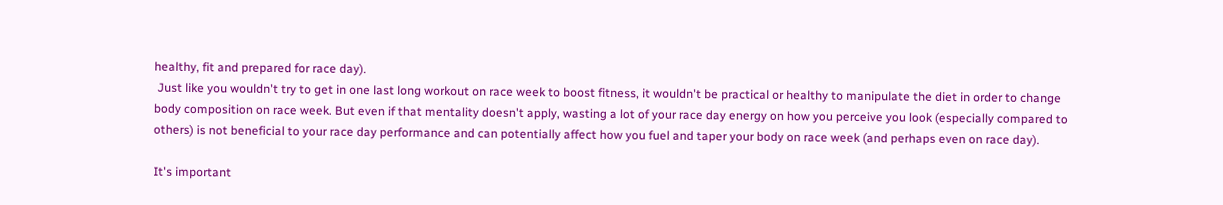healthy, fit and prepared for race day).
 Just like you wouldn't try to get in one last long workout on race week to boost fitness, it wouldn't be practical or healthy to manipulate the diet in order to change body composition on race week. But even if that mentality doesn't apply, wasting a lot of your race day energy on how you perceive you look (especially compared to others) is not beneficial to your race day performance and can potentially affect how you fuel and taper your body on race week (and perhaps even on race day).

It's important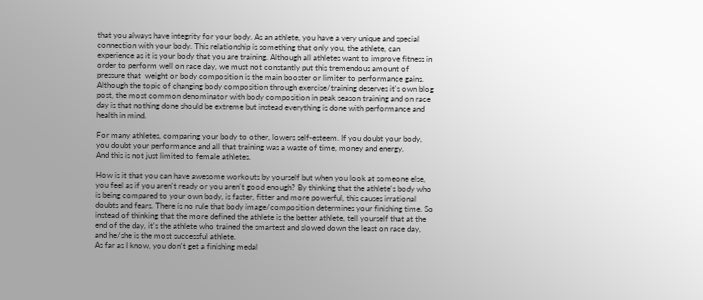that you always have integrity for your body. As an athlete, you have a very unique and special connection with your body. This relationship is something that only you, the athlete, can experience as it is your body that you are training. Although all athletes want to improve fitness in order to perform well on race day, we must not constantly put this tremendous amount of pressure that  weight or body composition is the main booster or limiter to performance gains. Although the topic of changing body composition through exercise/training deserves it's own blog post, the most common denominator with body composition in peak season training and on race day is that nothing done should be extreme but instead everything is done with performance and health in mind.

For many athletes, comparing your body to other, lowers self-esteem. If you doubt your body, you doubt your performance and all that training was a waste of time, money and energy.
And this is not just limited to female athletes.

How is it that you can have awesome workouts by yourself but when you look at someone else, you feel as if you aren't ready or you aren't good enough? By thinking that the athlete's body who is being compared to your own body, is faster, fitter and more powerful, this causes irrational doubts and fears. There is no rule that body image/composition determines your finishing time. So instead of thinking that the more defined the athlete is the better athlete, tell yourself that at the end of the day, it's the athlete who trained the smartest and slowed down the least on race day, and he/she is the most successful athlete.
As far as I know, you don't get a finishing medal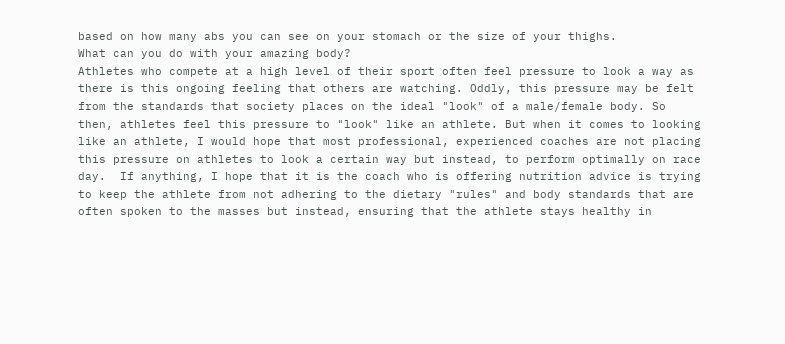based on how many abs you can see on your stomach or the size of your thighs.
What can you do with your amazing body?
Athletes who compete at a high level of their sport often feel pressure to look a way as there is this ongoing feeling that others are watching. Oddly, this pressure may be felt from the standards that society places on the ideal "look" of a male/female body. So then, athletes feel this pressure to "look" like an athlete. But when it comes to looking like an athlete, I would hope that most professional, experienced coaches are not placing this pressure on athletes to look a certain way but instead, to perform optimally on race day.  If anything, I hope that it is the coach who is offering nutrition advice is trying to keep the athlete from not adhering to the dietary "rules" and body standards that are often spoken to the masses but instead, ensuring that the athlete stays healthy in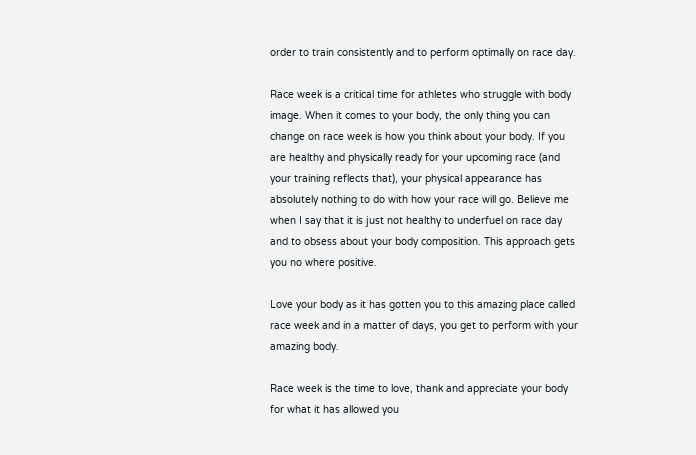order to train consistently and to perform optimally on race day.

Race week is a critical time for athletes who struggle with body image. When it comes to your body, the only thing you can change on race week is how you think about your body. If you are healthy and physically ready for your upcoming race (and your training reflects that), your physical appearance has absolutely nothing to do with how your race will go. Believe me when I say that it is just not healthy to underfuel on race day and to obsess about your body composition. This approach gets you no where positive.

Love your body as it has gotten you to this amazing place called race week and in a matter of days, you get to perform with your amazing body.

Race week is the time to love, thank and appreciate your body for what it has allowed you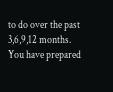to do over the past 3,6,9,12 months.
You have prepared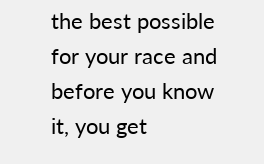the best possible for your race and before you know it, you get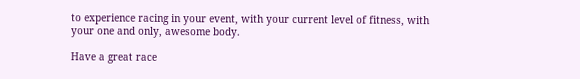to experience racing in your event, with your current level of fitness, with your one and only, awesome body.

Have a great race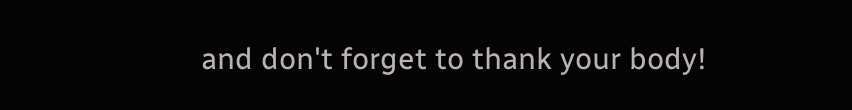and don't forget to thank your body!